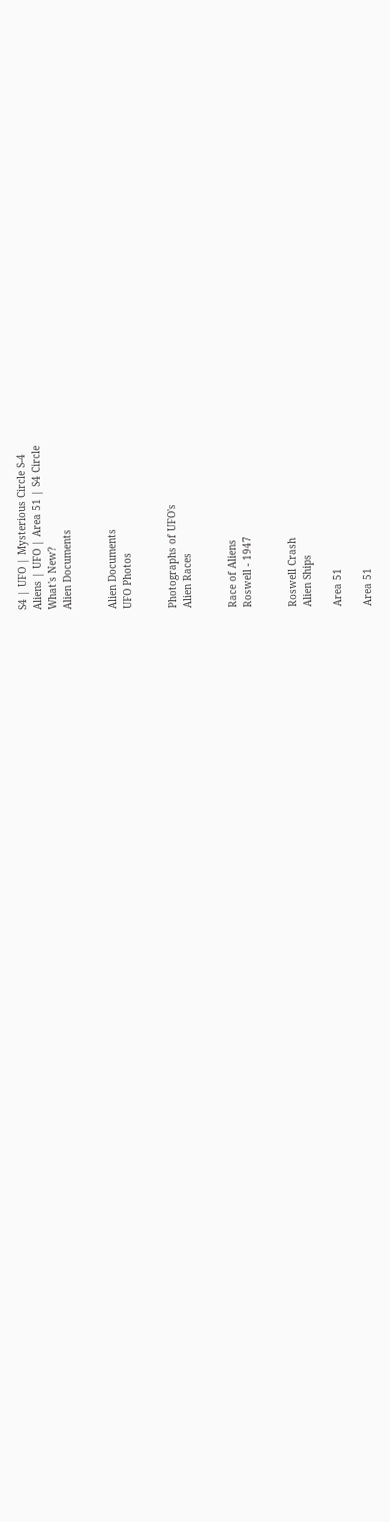S4 | UFO | Mysterious Circle S-4
Aliens | UFO | Area 51 | S4 Circle
What's New?
Alien Documents


Alien Documents
UFO Photos


Photographs of UFO's
Alien Races


Race of Aliens
Roswell - 1947


Roswell Crash
Alien Ships

Area 51

Area 51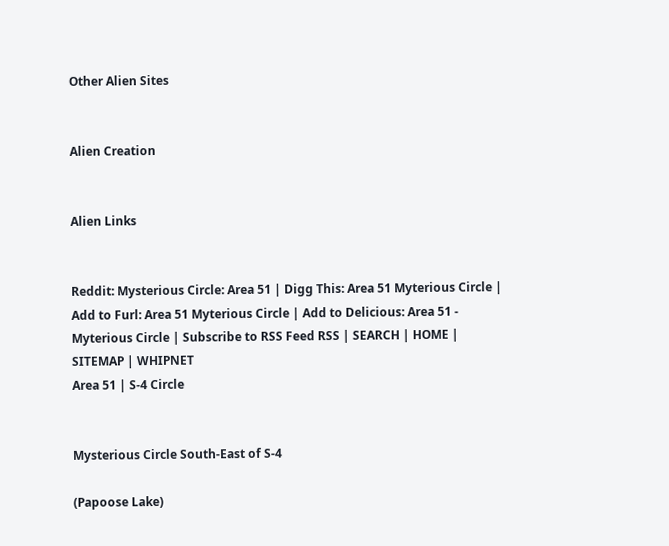Other Alien Sites


Alien Creation


Alien Links


Reddit: Mysterious Circle: Area 51 | Digg This: Area 51 Myterious Circle | Add to Furl: Area 51 Myterious Circle | Add to Delicious: Area 51 - Myterious Circle | Subscribe to RSS Feed RSS | SEARCH | HOME | SITEMAP | WHIPNET
Area 51 | S-4 Circle


Mysterious Circle South-East of S-4

(Papoose Lake)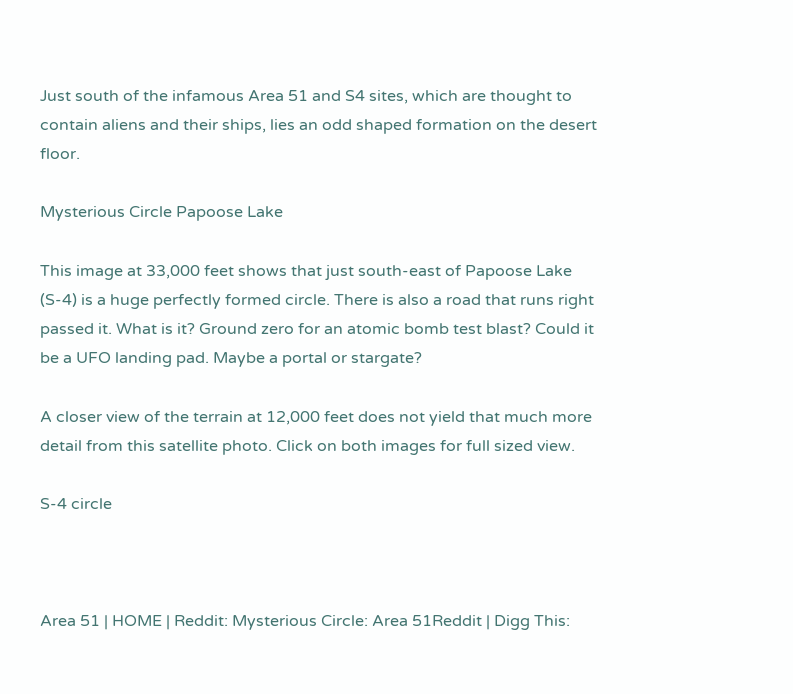Just south of the infamous Area 51 and S4 sites, which are thought to contain aliens and their ships, lies an odd shaped formation on the desert floor.

Mysterious Circle Papoose Lake

This image at 33,000 feet shows that just south-east of Papoose Lake (S-4) is a huge perfectly formed circle. There is also a road that runs right passed it. What is it? Ground zero for an atomic bomb test blast? Could it be a UFO landing pad. Maybe a portal or stargate?

A closer view of the terrain at 12,000 feet does not yield that much more detail from this satellite photo. Click on both images for full sized view.

S-4 circle



Area 51 | HOME | Reddit: Mysterious Circle: Area 51Reddit | Digg This: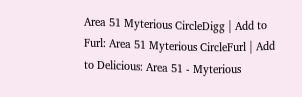Area 51 Myterious CircleDigg | Add to Furl: Area 51 Myterious CircleFurl | Add to Delicious: Area 51 - Myterious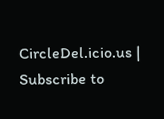CircleDel.icio.us | Subscribe to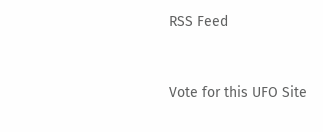RSS Feed


Vote for this UFO Site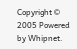Copyright © 2005 Powered by Whipnet.